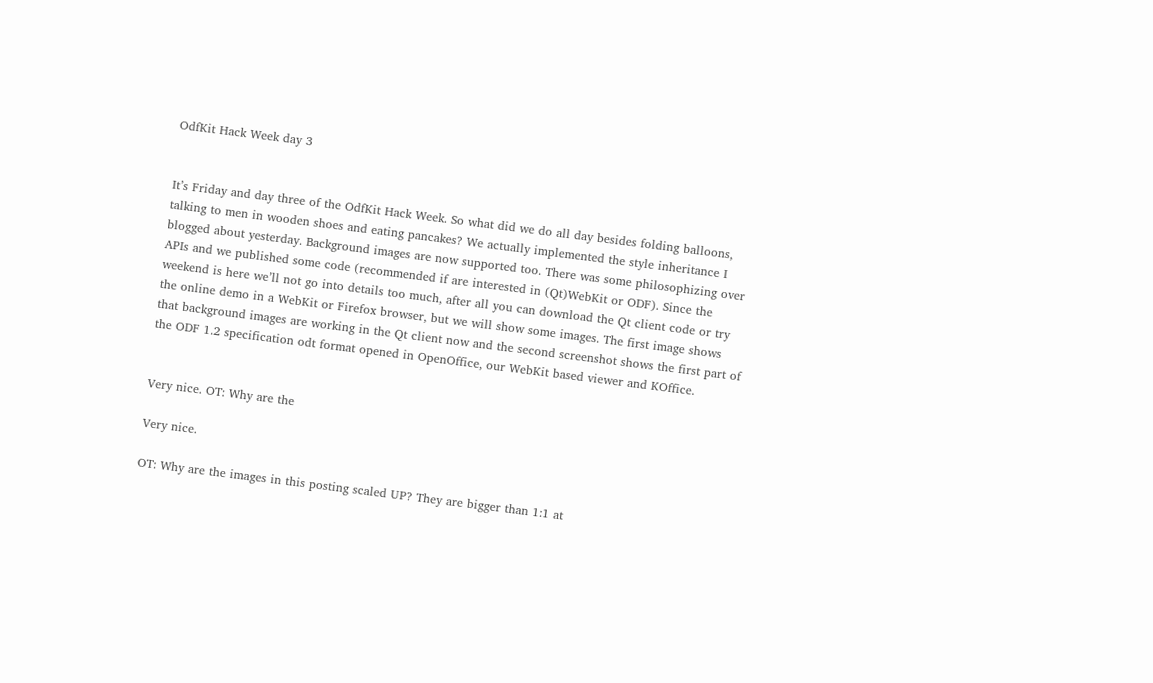OdfKit Hack Week day 3


It’s Friday and day three of the OdfKit Hack Week. So what did we do all day besides folding balloons, talking to men in wooden shoes and eating pancakes? We actually implemented the style inheritance I blogged about yesterday. Background images are now supported too. There was some philosophizing over APIs and we published some code (recommended if are interested in (Qt)WebKit or ODF). Since the weekend is here we’ll not go into details too much, after all you can download the Qt client code or try the online demo in a WebKit or Firefox browser, but we will show some images. The first image shows that background images are working in the Qt client now and the second screenshot shows the first part of the ODF 1.2 specification odt format opened in OpenOffice, our WebKit based viewer and KOffice.


Very nice. OT: Why are the

Very nice.

OT: Why are the images in this posting scaled UP? They are bigger than 1:1 at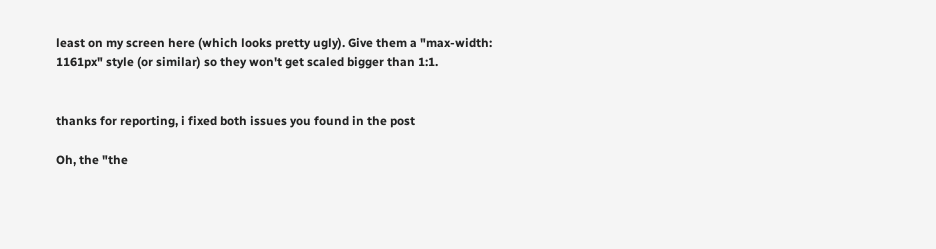least on my screen here (which looks pretty ugly). Give them a "max-width: 1161px" style (or similar) so they won't get scaled bigger than 1:1.


thanks for reporting, i fixed both issues you found in the post

Oh, the "the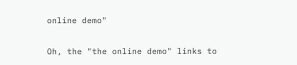online demo"

Oh, the "the online demo" links to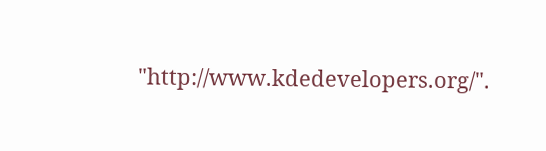"http://www.kdedevelopers.org/".